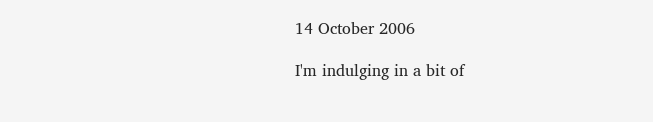14 October 2006

I'm indulging in a bit of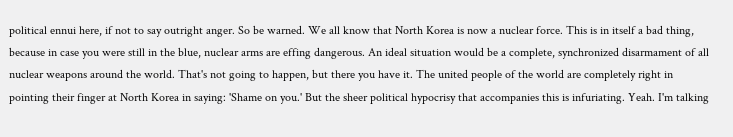political ennui here, if not to say outright anger. So be warned. We all know that North Korea is now a nuclear force. This is in itself a bad thing, because in case you were still in the blue, nuclear arms are effing dangerous. An ideal situation would be a complete, synchronized disarmament of all nuclear weapons around the world. That's not going to happen, but there you have it. The united people of the world are completely right in pointing their finger at North Korea in saying: 'Shame on you.' But the sheer political hypocrisy that accompanies this is infuriating. Yeah. I'm talking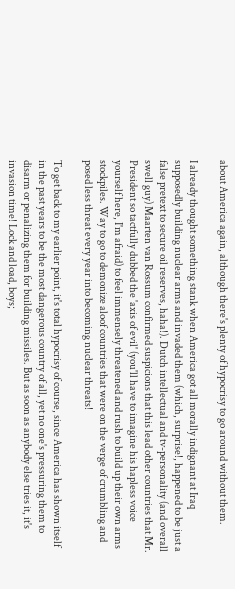about America again, although there's plenty of hypocrisy to go around without them.

I already thought something stank when America got all morally indignant at Iraq supposedly building nuclear arms and invaded them (which, surprise!, happened to be just a false pretext to secure oil reserves, haha!). Dutch intellectual and tv-personality (and overall swell guy) Maarten van Rossum confirmed suspicions that this lead other countries that Mr. President so tactfully dubbed the 'axis of evil' (you'll have to imagine his hapless voice yourself here, I'm afraid) to feel immensely threatened and rush to build up their own arms stockpiles. Way to go to demonize aloof countries that were on the verge of crumbling and posed less threat every year into becoming nuclear threats!

To get back to my earlier point, it's total hypocrisy of course, since America has shown itself in the past years to be the most dangerous country of all, yet no one's pressuring them to disarm or penalizing them for building missiles. But as soon as anybody else tries it, it's invasion time! Lock and load, boys;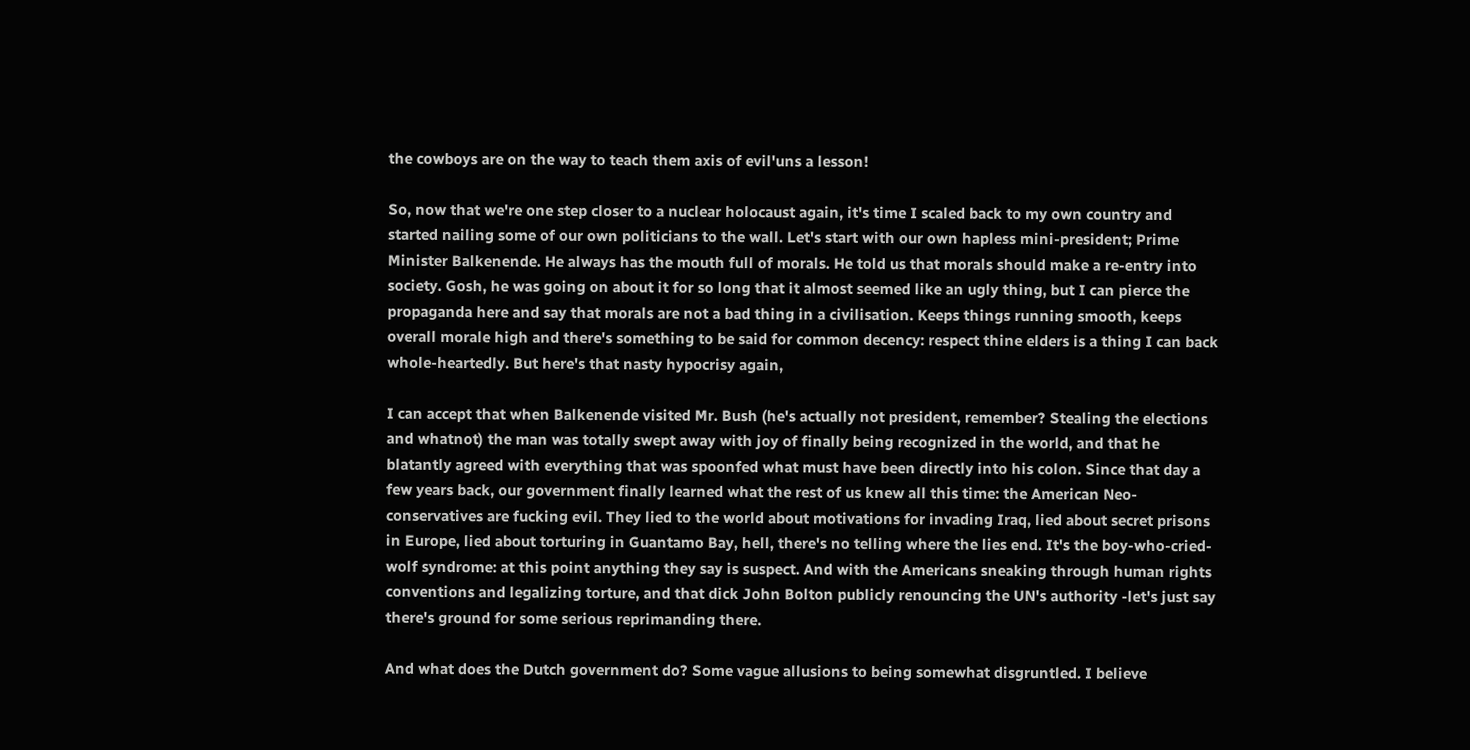the cowboys are on the way to teach them axis of evil'uns a lesson!

So, now that we're one step closer to a nuclear holocaust again, it's time I scaled back to my own country and started nailing some of our own politicians to the wall. Let's start with our own hapless mini-president; Prime Minister Balkenende. He always has the mouth full of morals. He told us that morals should make a re-entry into society. Gosh, he was going on about it for so long that it almost seemed like an ugly thing, but I can pierce the propaganda here and say that morals are not a bad thing in a civilisation. Keeps things running smooth, keeps overall morale high and there's something to be said for common decency: respect thine elders is a thing I can back whole-heartedly. But here's that nasty hypocrisy again,

I can accept that when Balkenende visited Mr. Bush (he's actually not president, remember? Stealing the elections and whatnot) the man was totally swept away with joy of finally being recognized in the world, and that he blatantly agreed with everything that was spoonfed what must have been directly into his colon. Since that day a few years back, our government finally learned what the rest of us knew all this time: the American Neo-conservatives are fucking evil. They lied to the world about motivations for invading Iraq, lied about secret prisons in Europe, lied about torturing in Guantamo Bay, hell, there's no telling where the lies end. It's the boy-who-cried-wolf syndrome: at this point anything they say is suspect. And with the Americans sneaking through human rights conventions and legalizing torture, and that dick John Bolton publicly renouncing the UN's authority -let's just say there's ground for some serious reprimanding there.

And what does the Dutch government do? Some vague allusions to being somewhat disgruntled. I believe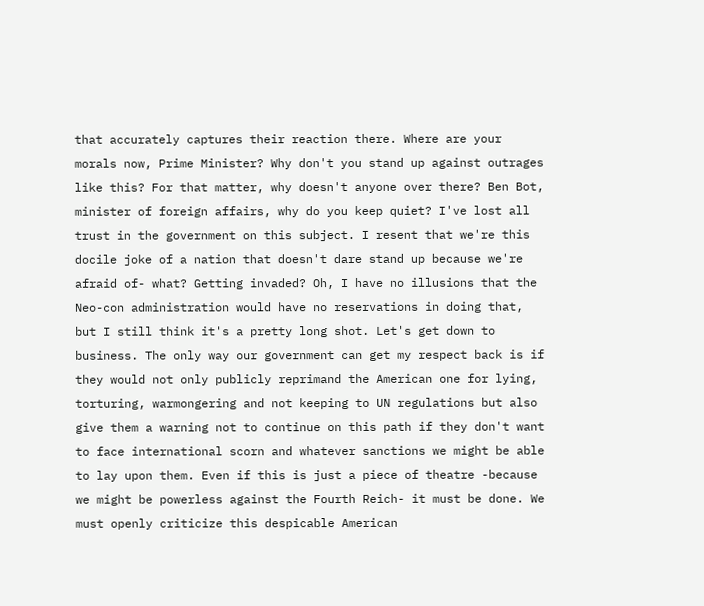that accurately captures their reaction there. Where are your morals now, Prime Minister? Why don't you stand up against outrages like this? For that matter, why doesn't anyone over there? Ben Bot, minister of foreign affairs, why do you keep quiet? I've lost all trust in the government on this subject. I resent that we're this docile joke of a nation that doesn't dare stand up because we're afraid of- what? Getting invaded? Oh, I have no illusions that the Neo-con administration would have no reservations in doing that, but I still think it's a pretty long shot. Let's get down to business. The only way our government can get my respect back is if they would not only publicly reprimand the American one for lying, torturing, warmongering and not keeping to UN regulations but also give them a warning not to continue on this path if they don't want to face international scorn and whatever sanctions we might be able to lay upon them. Even if this is just a piece of theatre -because we might be powerless against the Fourth Reich- it must be done. We must openly criticize this despicable American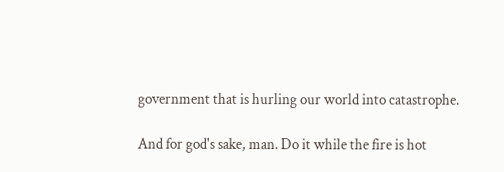government that is hurling our world into catastrophe.

And for god's sake, man. Do it while the fire is hot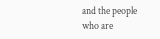and the people who are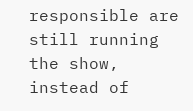responsible are still running the show, instead of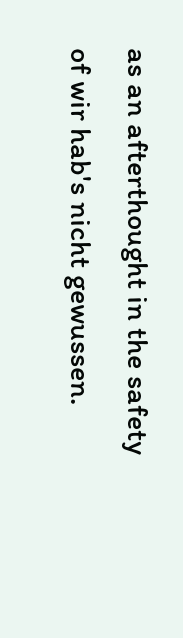as an afterthought in the safety of wir hab's nicht gewussen.